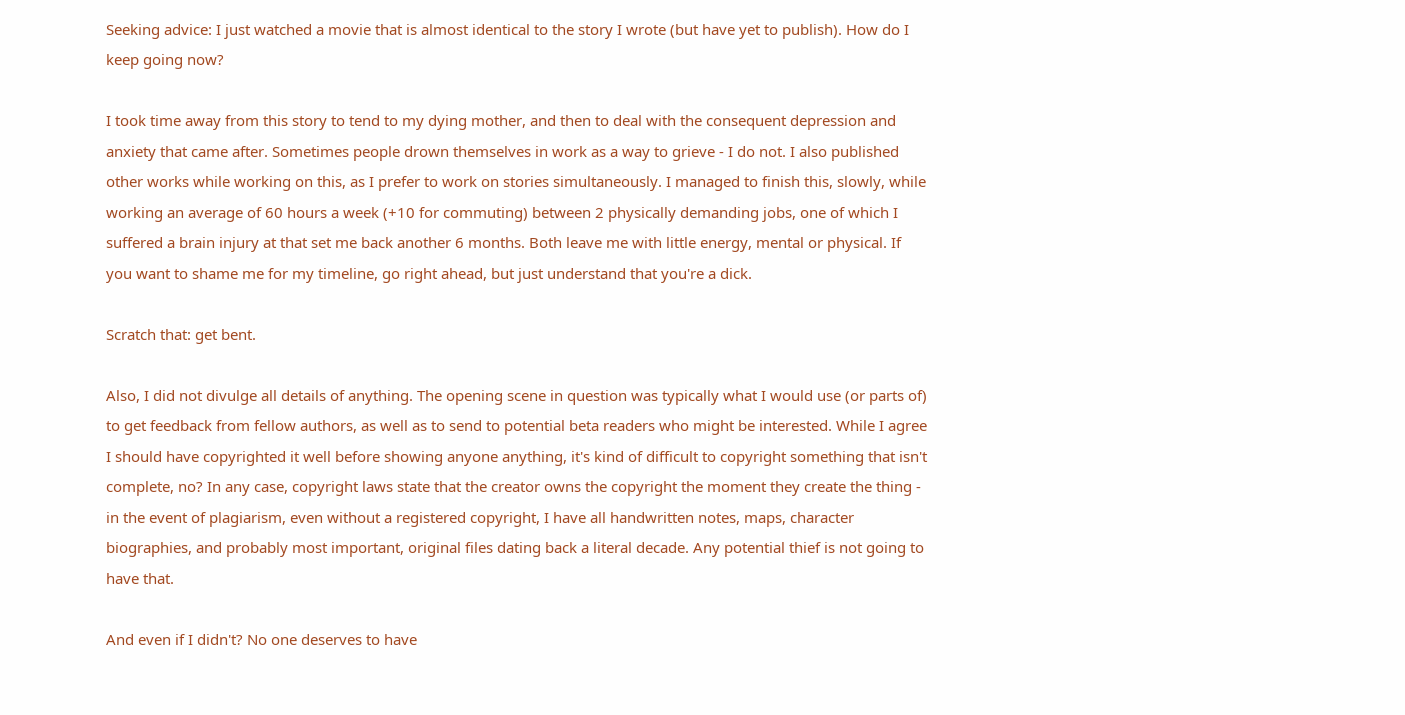Seeking advice: I just watched a movie that is almost identical to the story I wrote (but have yet to publish). How do I keep going now?

I took time away from this story to tend to my dying mother, and then to deal with the consequent depression and anxiety that came after. Sometimes people drown themselves in work as a way to grieve - I do not. I also published other works while working on this, as I prefer to work on stories simultaneously. I managed to finish this, slowly, while working an average of 60 hours a week (+10 for commuting) between 2 physically demanding jobs, one of which I suffered a brain injury at that set me back another 6 months. Both leave me with little energy, mental or physical. If you want to shame me for my timeline, go right ahead, but just understand that you're a dick.

Scratch that: get bent.

Also, I did not divulge all details of anything. The opening scene in question was typically what I would use (or parts of) to get feedback from fellow authors, as well as to send to potential beta readers who might be interested. While I agree I should have copyrighted it well before showing anyone anything, it's kind of difficult to copyright something that isn't complete, no? In any case, copyright laws state that the creator owns the copyright the moment they create the thing - in the event of plagiarism, even without a registered copyright, I have all handwritten notes, maps, character biographies, and probably most important, original files dating back a literal decade. Any potential thief is not going to have that.

And even if I didn't? No one deserves to have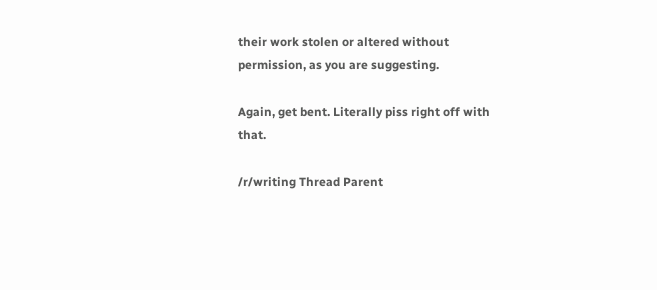their work stolen or altered without permission, as you are suggesting.

Again, get bent. Literally piss right off with that.

/r/writing Thread Parent